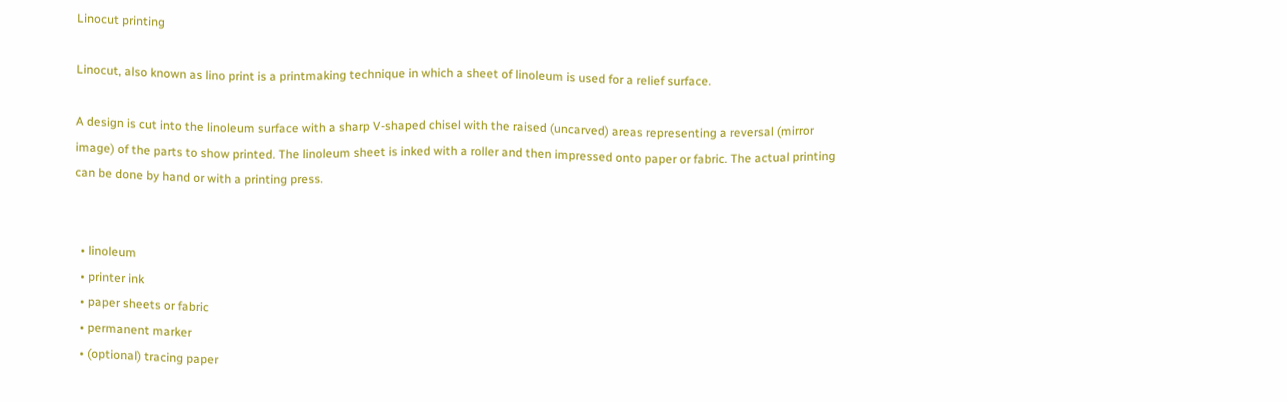Linocut printing

Linocut, also known as lino print is a printmaking technique in which a sheet of linoleum is used for a relief surface.

A design is cut into the linoleum surface with a sharp V-shaped chisel with the raised (uncarved) areas representing a reversal (mirror image) of the parts to show printed. The linoleum sheet is inked with a roller and then impressed onto paper or fabric. The actual printing can be done by hand or with a printing press.


  • linoleum
  • printer ink
  • paper sheets or fabric
  • permanent marker
  • (optional) tracing paper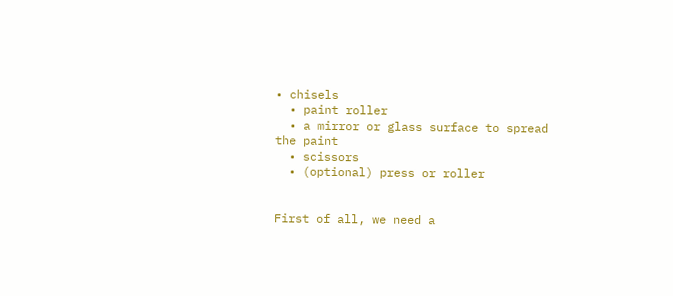• chisels
  • paint roller
  • a mirror or glass surface to spread the paint
  • scissors
  • (optional) press or roller


First of all, we need a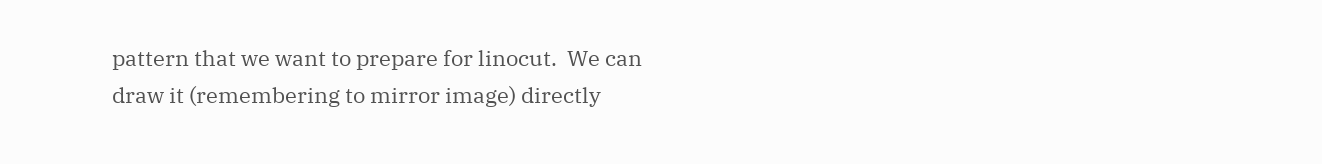pattern that we want to prepare for linocut.  We can draw it (remembering to mirror image) directly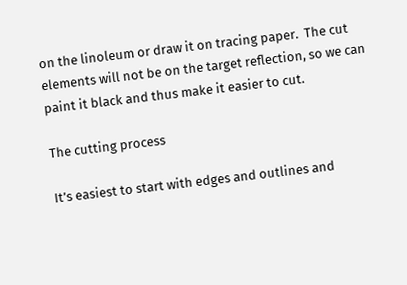on the linoleum or draw it on tracing paper.  The cut elements will not be on the target reflection, so we can paint it black and thus make it easier to cut.

The cutting process

It’s easiest to start with edges and outlines and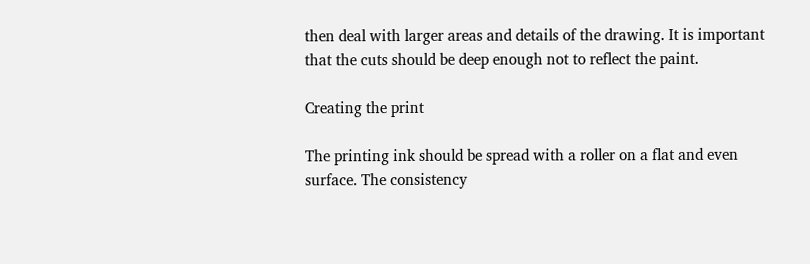then deal with larger areas and details of the drawing. It is important that the cuts should be deep enough not to reflect the paint.

Creating the print

The printing ink should be spread with a roller on a flat and even surface. The consistency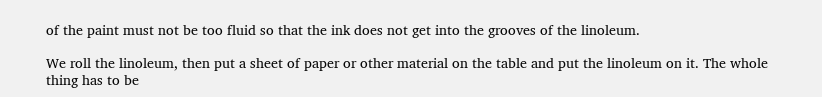of the paint must not be too fluid so that the ink does not get into the grooves of the linoleum.

We roll the linoleum, then put a sheet of paper or other material on the table and put the linoleum on it. The whole thing has to be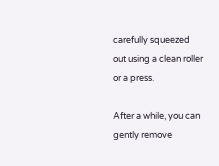carefully squeezed out using a clean roller or a press.

After a while, you can gently remove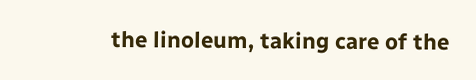the linoleum, taking care of the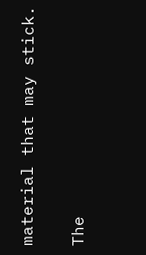material that may stick.

The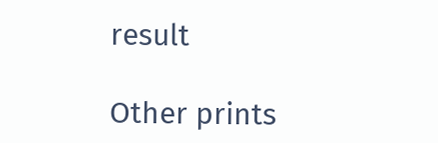result

Other prints